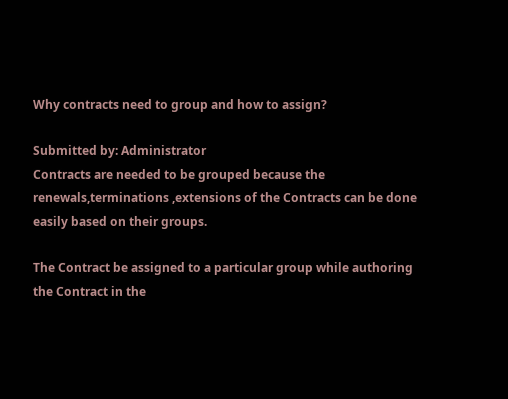Why contracts need to group and how to assign?

Submitted by: Administrator
Contracts are needed to be grouped because the renewals,terminations ,extensions of the Contracts can be done easily based on their groups.

The Contract be assigned to a particular group while authoring the Contract in the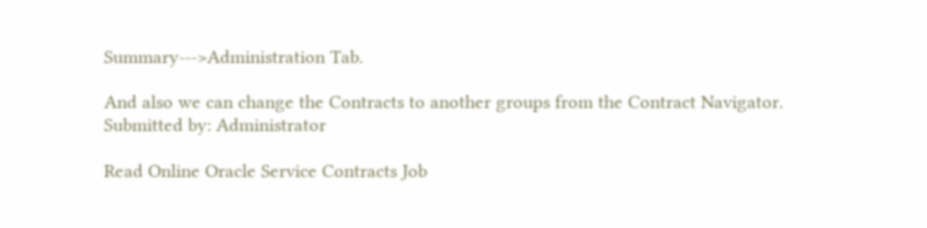Summary--->Administration Tab.

And also we can change the Contracts to another groups from the Contract Navigator.
Submitted by: Administrator

Read Online Oracle Service Contracts Job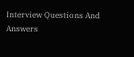Interview Questions And Answers